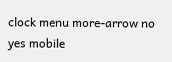clock menu more-arrow no yes mobile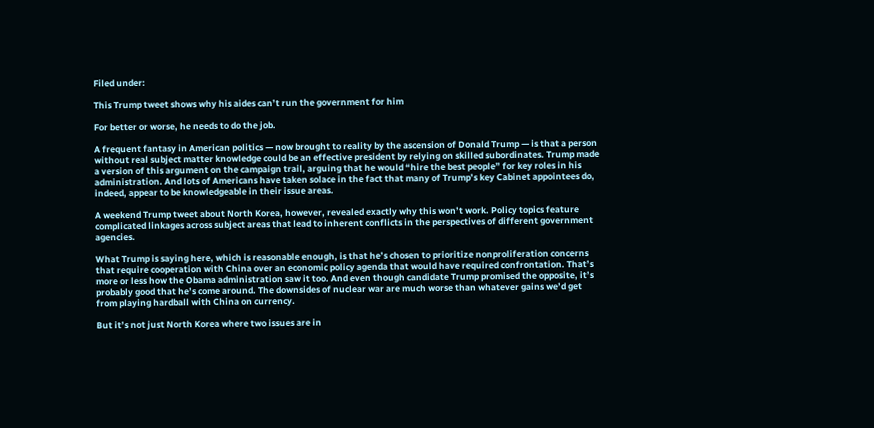Filed under:

This Trump tweet shows why his aides can’t run the government for him

For better or worse, he needs to do the job.

A frequent fantasy in American politics — now brought to reality by the ascension of Donald Trump — is that a person without real subject matter knowledge could be an effective president by relying on skilled subordinates. Trump made a version of this argument on the campaign trail, arguing that he would “hire the best people” for key roles in his administration. And lots of Americans have taken solace in the fact that many of Trump’s key Cabinet appointees do, indeed, appear to be knowledgeable in their issue areas.

A weekend Trump tweet about North Korea, however, revealed exactly why this won’t work. Policy topics feature complicated linkages across subject areas that lead to inherent conflicts in the perspectives of different government agencies.

What Trump is saying here, which is reasonable enough, is that he’s chosen to prioritize nonproliferation concerns that require cooperation with China over an economic policy agenda that would have required confrontation. That’s more or less how the Obama administration saw it too. And even though candidate Trump promised the opposite, it’s probably good that he’s come around. The downsides of nuclear war are much worse than whatever gains we’d get from playing hardball with China on currency.

But it’s not just North Korea where two issues are in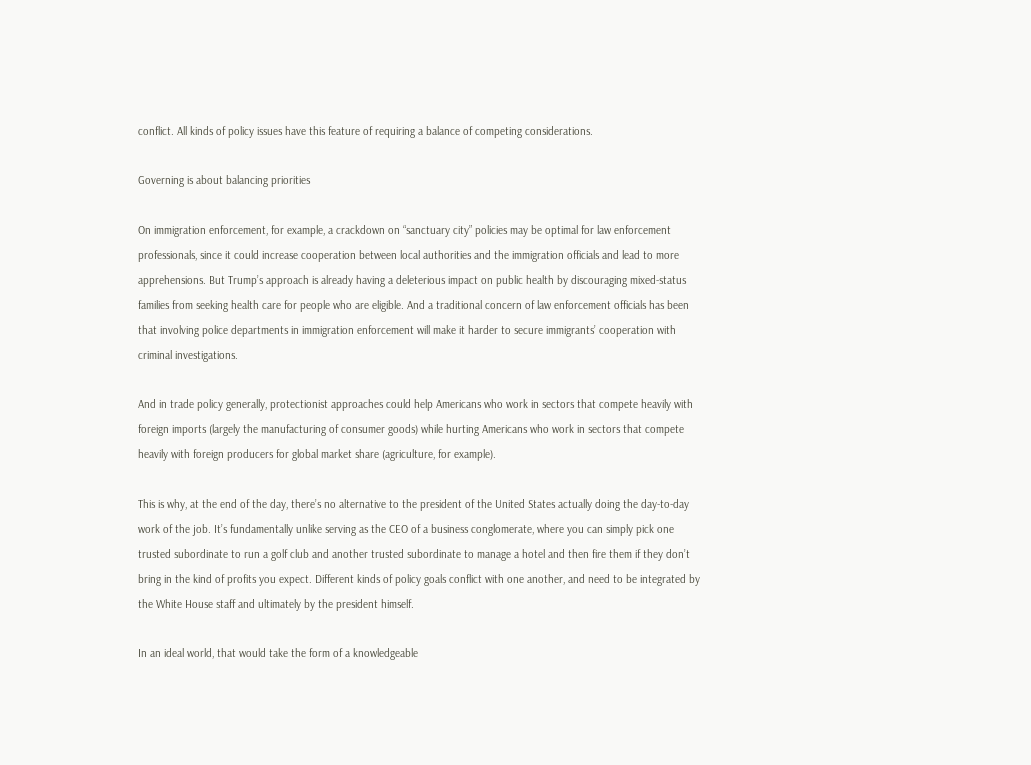conflict. All kinds of policy issues have this feature of requiring a balance of competing considerations.

Governing is about balancing priorities

On immigration enforcement, for example, a crackdown on “sanctuary city” policies may be optimal for law enforcement professionals, since it could increase cooperation between local authorities and the immigration officials and lead to more apprehensions. But Trump’s approach is already having a deleterious impact on public health by discouraging mixed-status families from seeking health care for people who are eligible. And a traditional concern of law enforcement officials has been that involving police departments in immigration enforcement will make it harder to secure immigrants’ cooperation with criminal investigations.

And in trade policy generally, protectionist approaches could help Americans who work in sectors that compete heavily with foreign imports (largely the manufacturing of consumer goods) while hurting Americans who work in sectors that compete heavily with foreign producers for global market share (agriculture, for example).

This is why, at the end of the day, there’s no alternative to the president of the United States actually doing the day-to-day work of the job. It’s fundamentally unlike serving as the CEO of a business conglomerate, where you can simply pick one trusted subordinate to run a golf club and another trusted subordinate to manage a hotel and then fire them if they don’t bring in the kind of profits you expect. Different kinds of policy goals conflict with one another, and need to be integrated by the White House staff and ultimately by the president himself.

In an ideal world, that would take the form of a knowledgeable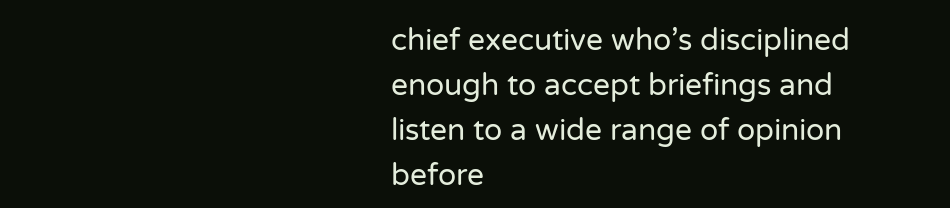chief executive who’s disciplined enough to accept briefings and listen to a wide range of opinion before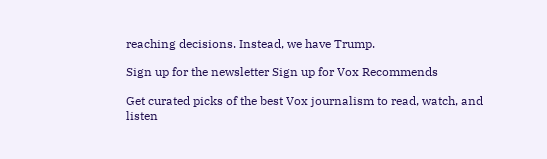reaching decisions. Instead, we have Trump.

Sign up for the newsletter Sign up for Vox Recommends

Get curated picks of the best Vox journalism to read, watch, and listen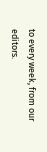to every week, from our editors.